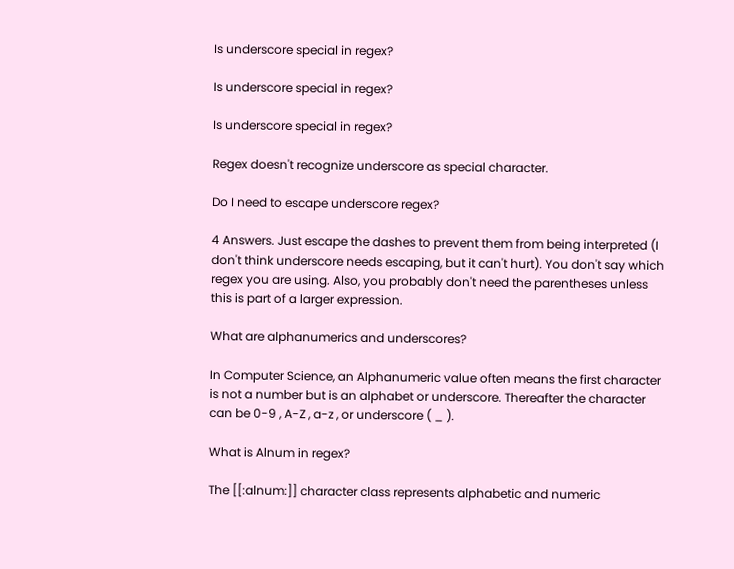Is underscore special in regex?

Is underscore special in regex?

Is underscore special in regex?

Regex doesn't recognize underscore as special character.

Do I need to escape underscore regex?

4 Answers. Just escape the dashes to prevent them from being interpreted (I don't think underscore needs escaping, but it can't hurt). You don't say which regex you are using. Also, you probably don't need the parentheses unless this is part of a larger expression.

What are alphanumerics and underscores?

In Computer Science, an Alphanumeric value often means the first character is not a number but is an alphabet or underscore. Thereafter the character can be 0-9 , A-Z , a-z , or underscore ( _ ).

What is Alnum in regex?

The [[:alnum:]] character class represents alphabetic and numeric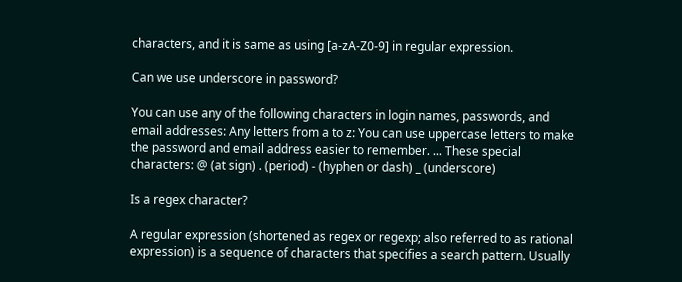characters, and it is same as using [a-zA-Z0-9] in regular expression.

Can we use underscore in password?

You can use any of the following characters in login names, passwords, and email addresses: Any letters from a to z: You can use uppercase letters to make the password and email address easier to remember. ... These special characters: @ (at sign) . (period) - (hyphen or dash) _ (underscore)

Is a regex character?

A regular expression (shortened as regex or regexp; also referred to as rational expression) is a sequence of characters that specifies a search pattern. Usually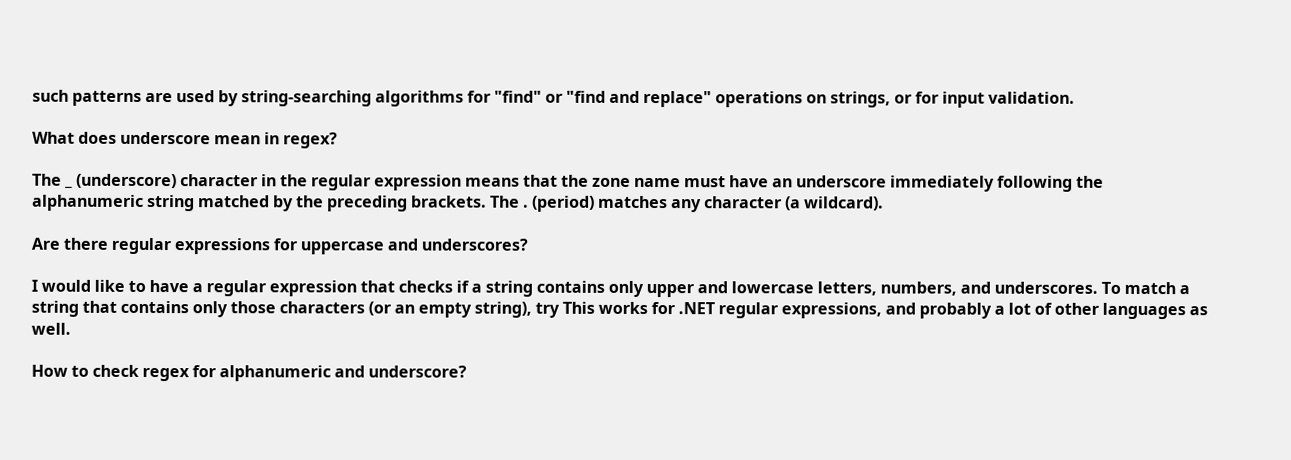such patterns are used by string-searching algorithms for "find" or "find and replace" operations on strings, or for input validation.

What does underscore mean in regex?

The _ (underscore) character in the regular expression means that the zone name must have an underscore immediately following the alphanumeric string matched by the preceding brackets. The . (period) matches any character (a wildcard).

Are there regular expressions for uppercase and underscores?

I would like to have a regular expression that checks if a string contains only upper and lowercase letters, numbers, and underscores. To match a string that contains only those characters (or an empty string), try This works for .NET regular expressions, and probably a lot of other languages as well.

How to check regex for alphanumeric and underscore?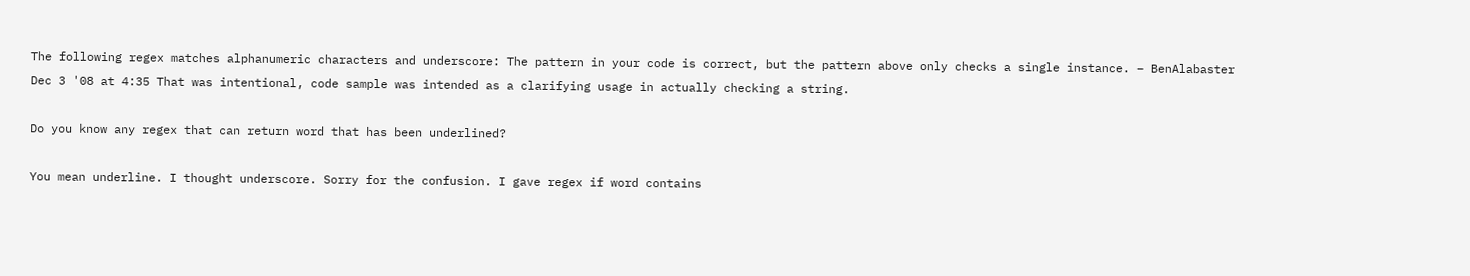The following regex matches alphanumeric characters and underscore: The pattern in your code is correct, but the pattern above only checks a single instance. – BenAlabaster Dec 3 '08 at 4:35 That was intentional, code sample was intended as a clarifying usage in actually checking a string.

Do you know any regex that can return word that has been underlined?

You mean underline. I thought underscore. Sorry for the confusion. I gave regex if word contains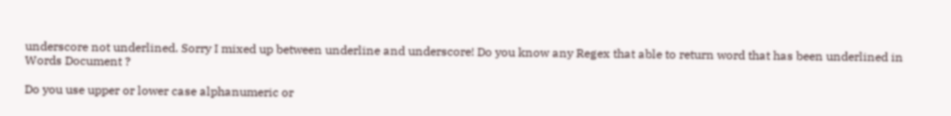underscore not underlined. Sorry I mixed up between underline and underscore! Do you know any Regex that able to return word that has been underlined in Words Document ?

Do you use upper or lower case alphanumeric or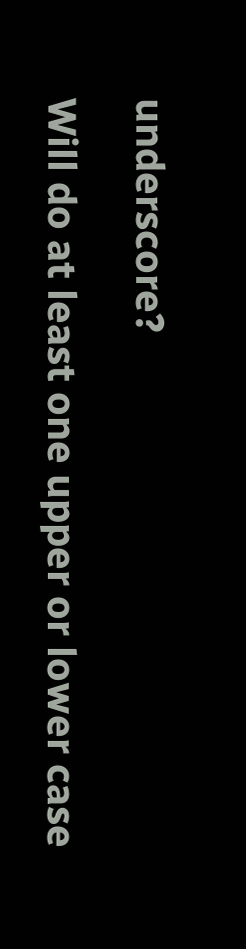underscore?

Will do at least one upper or lower case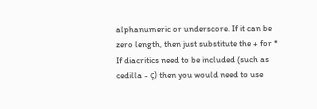alphanumeric or underscore. If it can be zero length, then just substitute the + for * If diacritics need to be included (such as cedilla - ç) then you would need to use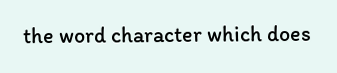the word character which does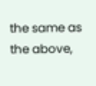the same as the above,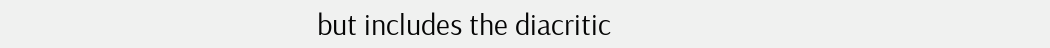but includes the diacritic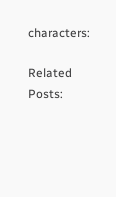characters:

Related Posts: